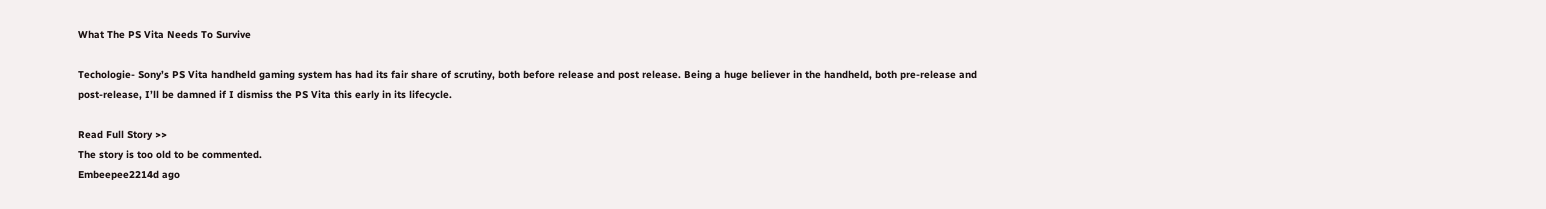What The PS Vita Needs To Survive

Techologie- Sony’s PS Vita handheld gaming system has had its fair share of scrutiny, both before release and post release. Being a huge believer in the handheld, both pre-release and post-release, I’ll be damned if I dismiss the PS Vita this early in its lifecycle.

Read Full Story >>
The story is too old to be commented.
Embeepee2214d ago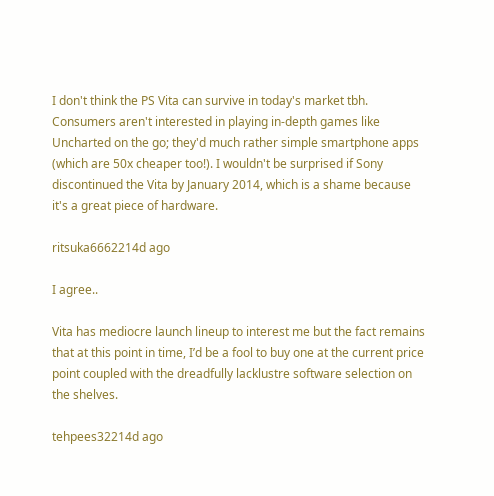I don't think the PS Vita can survive in today's market tbh. Consumers aren't interested in playing in-depth games like Uncharted on the go; they'd much rather simple smartphone apps (which are 50x cheaper too!). I wouldn't be surprised if Sony discontinued the Vita by January 2014, which is a shame because it's a great piece of hardware.

ritsuka6662214d ago

I agree..

Vita has mediocre launch lineup to interest me but the fact remains that at this point in time, I’d be a fool to buy one at the current price point coupled with the dreadfully lacklustre software selection on the shelves.

tehpees32214d ago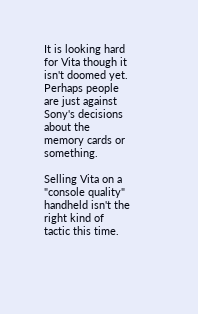It is looking hard for Vita though it isn't doomed yet. Perhaps people are just against Sony's decisions about the memory cards or something.

Selling Vita on a "console quality" handheld isn't the right kind of tactic this time.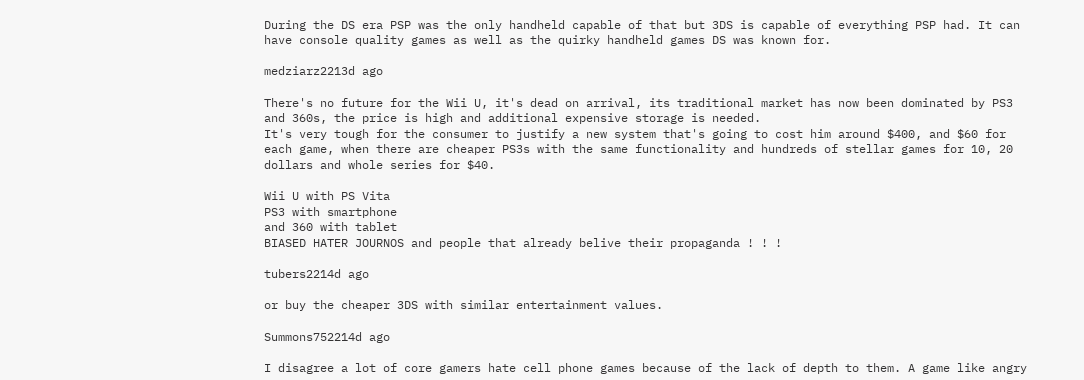During the DS era PSP was the only handheld capable of that but 3DS is capable of everything PSP had. It can have console quality games as well as the quirky handheld games DS was known for.

medziarz2213d ago

There's no future for the Wii U, it's dead on arrival, its traditional market has now been dominated by PS3 and 360s, the price is high and additional expensive storage is needed.
It's very tough for the consumer to justify a new system that's going to cost him around $400, and $60 for each game, when there are cheaper PS3s with the same functionality and hundreds of stellar games for 10, 20 dollars and whole series for $40.

Wii U with PS Vita
PS3 with smartphone
and 360 with tablet
BIASED HATER JOURNOS and people that already belive their propaganda ! ! !

tubers2214d ago

or buy the cheaper 3DS with similar entertainment values.

Summons752214d ago

I disagree a lot of core gamers hate cell phone games because of the lack of depth to them. A game like angry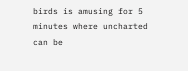birds is amusing for 5 minutes where uncharted can be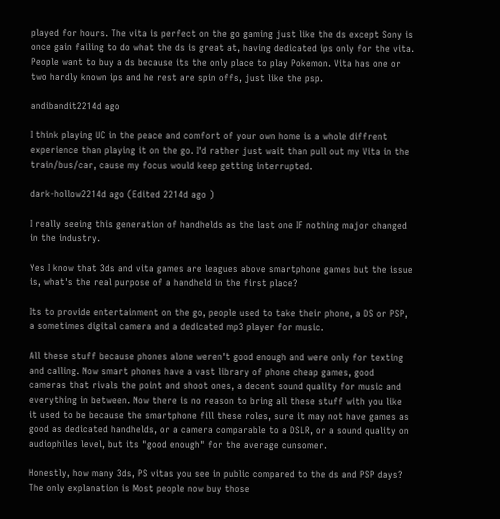played for hours. The vita is perfect on the go gaming just like the ds except Sony is once gain failing to do what the ds is great at, having dedicated ips only for the vita. People want to buy a ds because its the only place to play Pokemon. Vita has one or two hardly known ips and he rest are spin offs, just like the psp.

andibandit2214d ago

I think playing UC in the peace and comfort of your own home is a whole diffrent experience than playing it on the go. I'd rather just wait than pull out my Vita in the train/bus/car, cause my focus would keep getting interrupted.

dark-hollow2214d ago (Edited 2214d ago )

I really seeing this generation of handhelds as the last one IF nothing major changed in the industry.

Yes I know that 3ds and vita games are leagues above smartphone games but the issue is, what's the real purpose of a handheld in the first place?

Its to provide entertainment on the go, people used to take their phone, a DS or PSP, a sometimes digital camera and a dedicated mp3 player for music.

All these stuff because phones alone weren't good enough and were only for texting and calling. Now smart phones have a vast library of phone cheap games, good cameras that rivals the point and shoot ones, a decent sound quality for music and everything in between. Now there is no reason to bring all these stuff with you like it used to be because the smartphone fill these roles, sure it may not have games as good as dedicated handhelds, or a camera comparable to a DSLR, or a sound quality on audiophiles level, but its "good enough" for the average cunsomer.

Honestly, how many 3ds, PS vitas you see in public compared to the ds and PSP days? The only explanation is Most people now buy those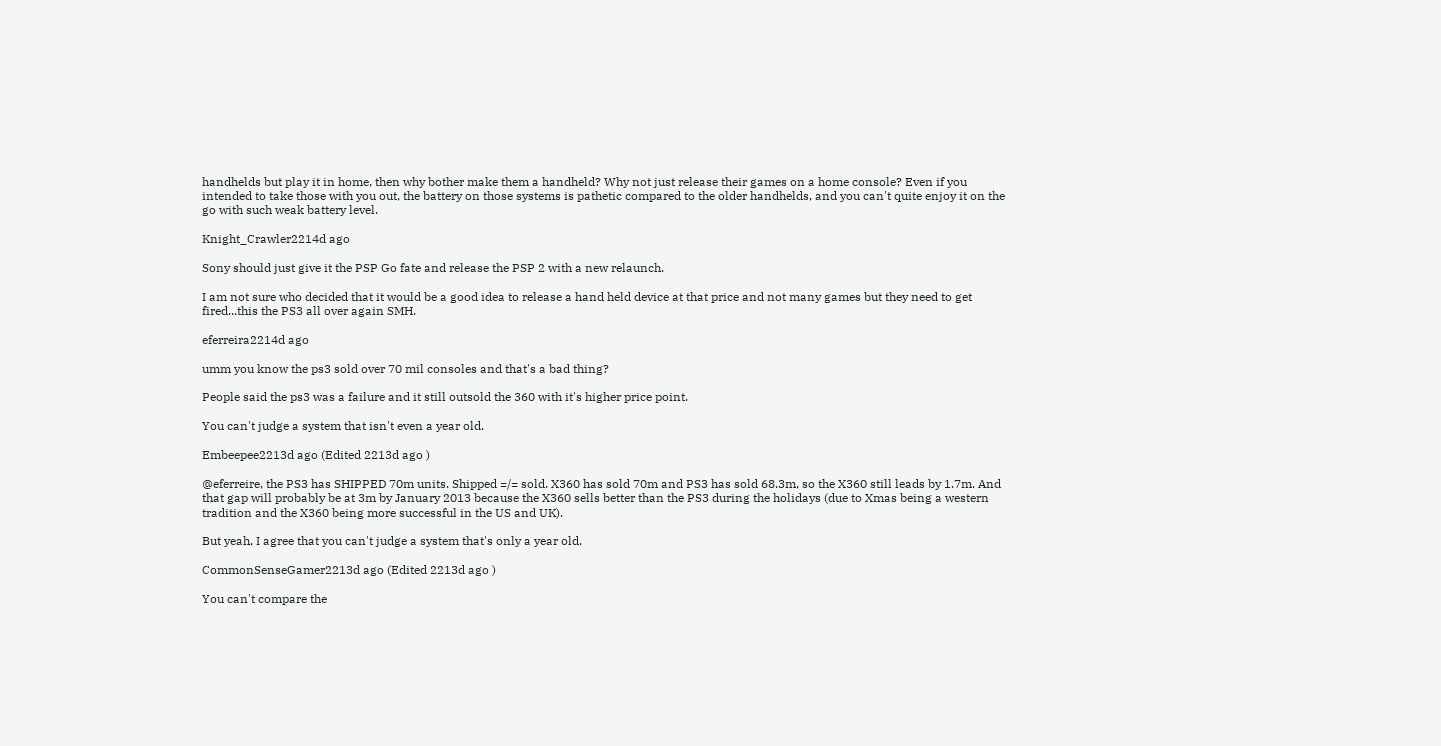handhelds but play it in home, then why bother make them a handheld? Why not just release their games on a home console? Even if you intended to take those with you out, the battery on those systems is pathetic compared to the older handhelds, and you can't quite enjoy it on the go with such weak battery level.

Knight_Crawler2214d ago

Sony should just give it the PSP Go fate and release the PSP 2 with a new relaunch.

I am not sure who decided that it would be a good idea to release a hand held device at that price and not many games but they need to get fired...this the PS3 all over again SMH.

eferreira2214d ago

umm you know the ps3 sold over 70 mil consoles and that's a bad thing?

People said the ps3 was a failure and it still outsold the 360 with it's higher price point.

You can't judge a system that isn't even a year old.

Embeepee2213d ago (Edited 2213d ago )

@eferreire, the PS3 has SHIPPED 70m units. Shipped =/= sold. X360 has sold 70m and PS3 has sold 68.3m, so the X360 still leads by 1.7m. And that gap will probably be at 3m by January 2013 because the X360 sells better than the PS3 during the holidays (due to Xmas being a western tradition and the X360 being more successful in the US and UK).

But yeah, I agree that you can't judge a system that's only a year old.

CommonSenseGamer2213d ago (Edited 2213d ago )

You can't compare the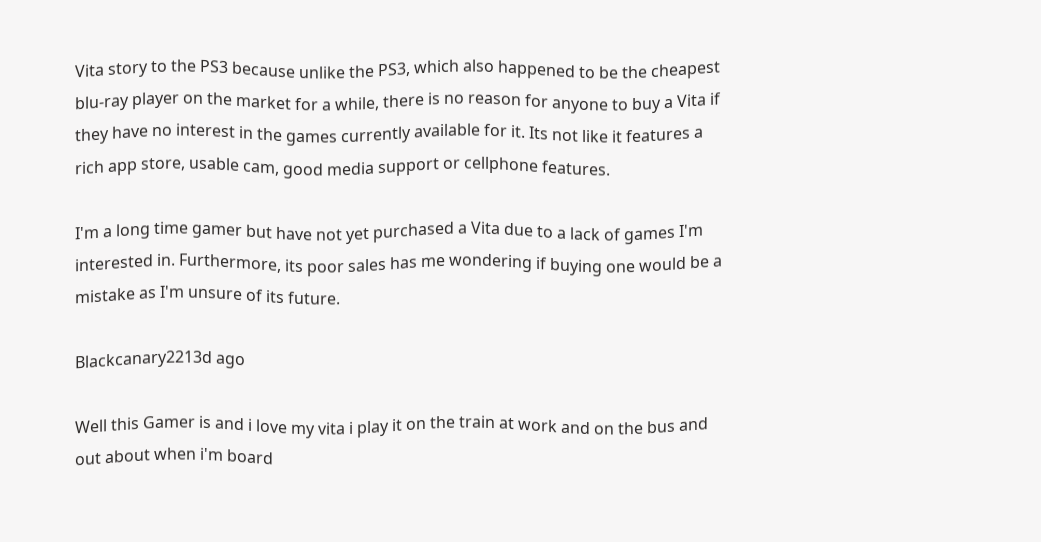Vita story to the PS3 because unlike the PS3, which also happened to be the cheapest blu-ray player on the market for a while, there is no reason for anyone to buy a Vita if they have no interest in the games currently available for it. Its not like it features a rich app store, usable cam, good media support or cellphone features.

I'm a long time gamer but have not yet purchased a Vita due to a lack of games I'm interested in. Furthermore, its poor sales has me wondering if buying one would be a mistake as I'm unsure of its future.

Blackcanary2213d ago

Well this Gamer is and i love my vita i play it on the train at work and on the bus and out about when i'm board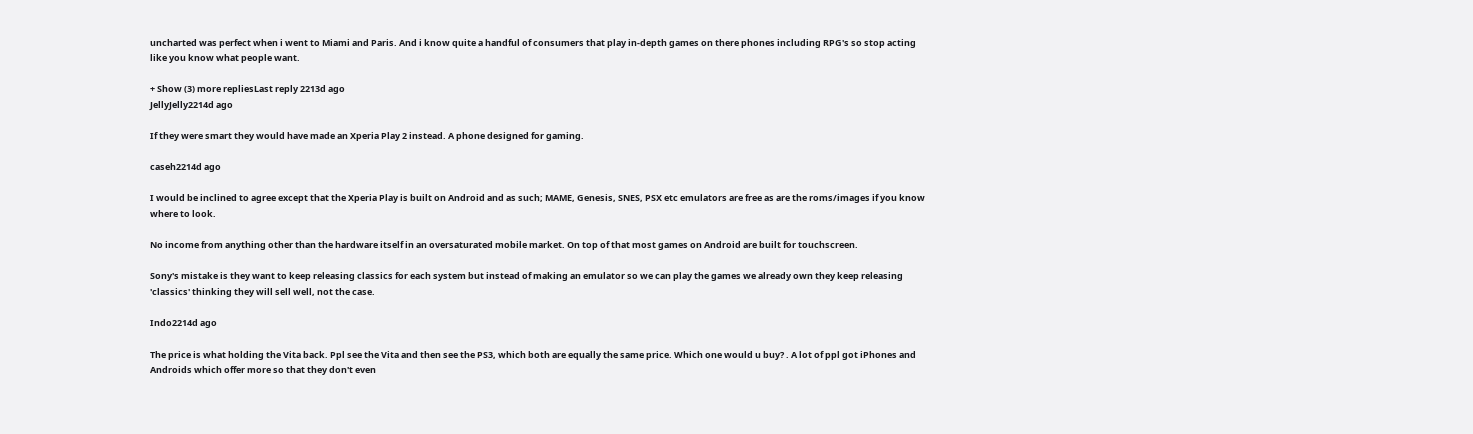uncharted was perfect when i went to Miami and Paris. And i know quite a handful of consumers that play in-depth games on there phones including RPG's so stop acting like you know what people want.

+ Show (3) more repliesLast reply 2213d ago
JellyJelly2214d ago

If they were smart they would have made an Xperia Play 2 instead. A phone designed for gaming.

caseh2214d ago

I would be inclined to agree except that the Xperia Play is built on Android and as such; MAME, Genesis, SNES, PSX etc emulators are free as are the roms/images if you know where to look.

No income from anything other than the hardware itself in an oversaturated mobile market. On top of that most games on Android are built for touchscreen.

Sony's mistake is they want to keep releasing classics for each system but instead of making an emulator so we can play the games we already own they keep releasing 'classics' thinking they will sell well, not the case.

Indo2214d ago

The price is what holding the Vita back. Ppl see the Vita and then see the PS3, which both are equally the same price. Which one would u buy? . A lot of ppl got iPhones and Androids which offer more so that they don't even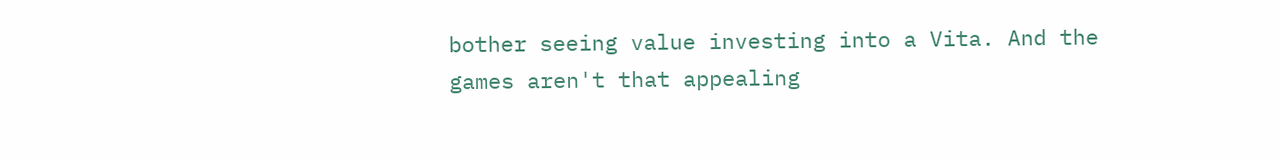bother seeing value investing into a Vita. And the games aren't that appealing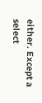either. Except a select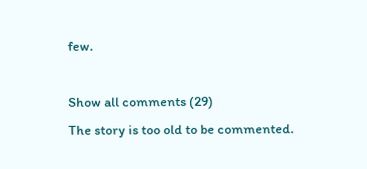few.

Show all comments (29)
The story is too old to be commented.